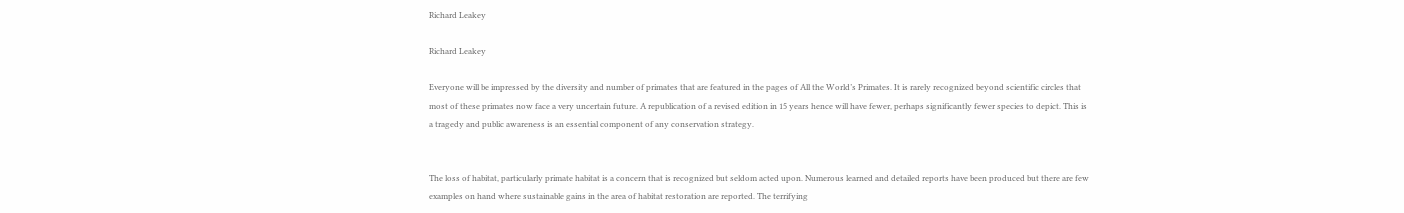Richard Leakey

Richard Leakey

Everyone will be impressed by the diversity and number of primates that are featured in the pages of All the World’s Primates. It is rarely recognized beyond scientific circles that most of these primates now face a very uncertain future. A republication of a revised edition in 15 years hence will have fewer, perhaps significantly fewer species to depict. This is a tragedy and public awareness is an essential component of any conservation strategy.


The loss of habitat, particularly primate habitat is a concern that is recognized but seldom acted upon. Numerous learned and detailed reports have been produced but there are few examples on hand where sustainable gains in the area of habitat restoration are reported. The terrifying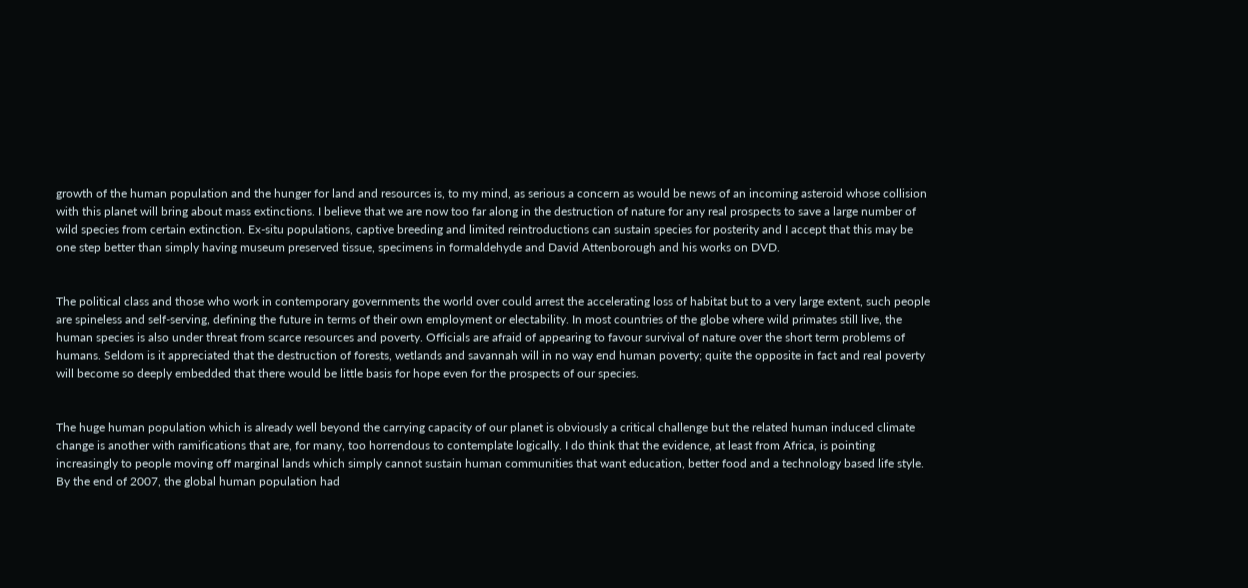growth of the human population and the hunger for land and resources is, to my mind, as serious a concern as would be news of an incoming asteroid whose collision with this planet will bring about mass extinctions. I believe that we are now too far along in the destruction of nature for any real prospects to save a large number of wild species from certain extinction. Ex-situ populations, captive breeding and limited reintroductions can sustain species for posterity and I accept that this may be one step better than simply having museum preserved tissue, specimens in formaldehyde and David Attenborough and his works on DVD.


The political class and those who work in contemporary governments the world over could arrest the accelerating loss of habitat but to a very large extent, such people are spineless and self-serving, defining the future in terms of their own employment or electability. In most countries of the globe where wild primates still live, the human species is also under threat from scarce resources and poverty. Officials are afraid of appearing to favour survival of nature over the short term problems of humans. Seldom is it appreciated that the destruction of forests, wetlands and savannah will in no way end human poverty; quite the opposite in fact and real poverty will become so deeply embedded that there would be little basis for hope even for the prospects of our species.


The huge human population which is already well beyond the carrying capacity of our planet is obviously a critical challenge but the related human induced climate change is another with ramifications that are, for many, too horrendous to contemplate logically. I do think that the evidence, at least from Africa, is pointing increasingly to people moving off marginal lands which simply cannot sustain human communities that want education, better food and a technology based life style. By the end of 2007, the global human population had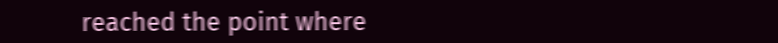reached the point where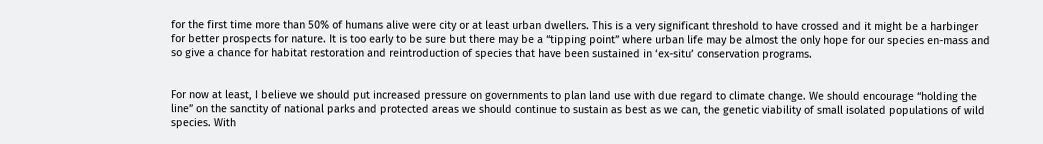for the first time more than 50% of humans alive were city or at least urban dwellers. This is a very significant threshold to have crossed and it might be a harbinger for better prospects for nature. It is too early to be sure but there may be a “tipping point” where urban life may be almost the only hope for our species en-mass and so give a chance for habitat restoration and reintroduction of species that have been sustained in ‘ex-situ’ conservation programs.


For now at least, I believe we should put increased pressure on governments to plan land use with due regard to climate change. We should encourage “holding the line” on the sanctity of national parks and protected areas we should continue to sustain as best as we can, the genetic viability of small isolated populations of wild species. With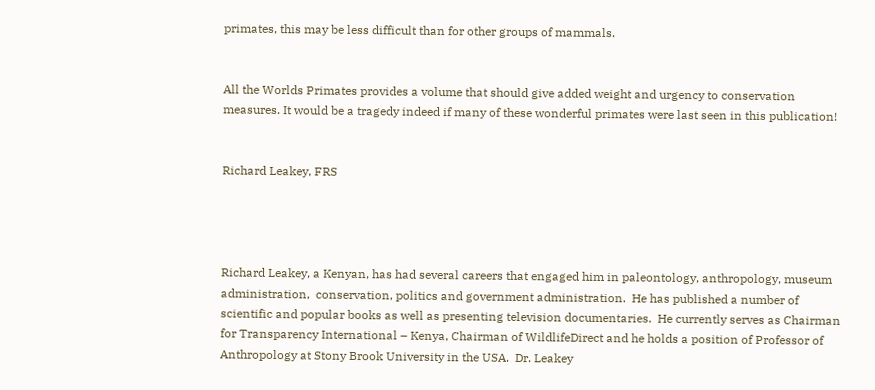primates, this may be less difficult than for other groups of mammals.


All the Worlds Primates provides a volume that should give added weight and urgency to conservation measures. It would be a tragedy indeed if many of these wonderful primates were last seen in this publication!


Richard Leakey, FRS




Richard Leakey, a Kenyan, has had several careers that engaged him in paleontology, anthropology, museum administration,  conservation, politics and government administration.  He has published a number of scientific and popular books as well as presenting television documentaries.  He currently serves as Chairman for Transparency International – Kenya, Chairman of WildlifeDirect and he holds a position of Professor of Anthropology at Stony Brook University in the USA.  Dr. Leakey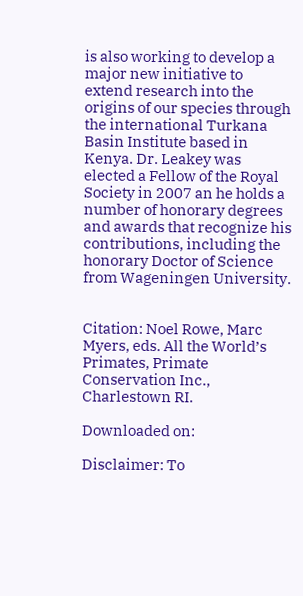is also working to develop a major new initiative to extend research into the origins of our species through the international Turkana Basin Institute based in Kenya. Dr. Leakey was elected a Fellow of the Royal Society in 2007 an he holds a number of honorary degrees and awards that recognize his contributions, including the honorary Doctor of Science from Wageningen University.


Citation: Noel Rowe, Marc Myers, eds. All the World’s Primates, Primate Conservation Inc., Charlestown RI.

Downloaded on:

Disclaimer: To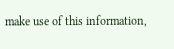make use of this information,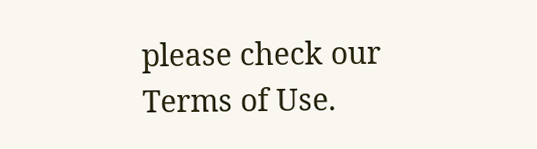please check our Terms of Use.